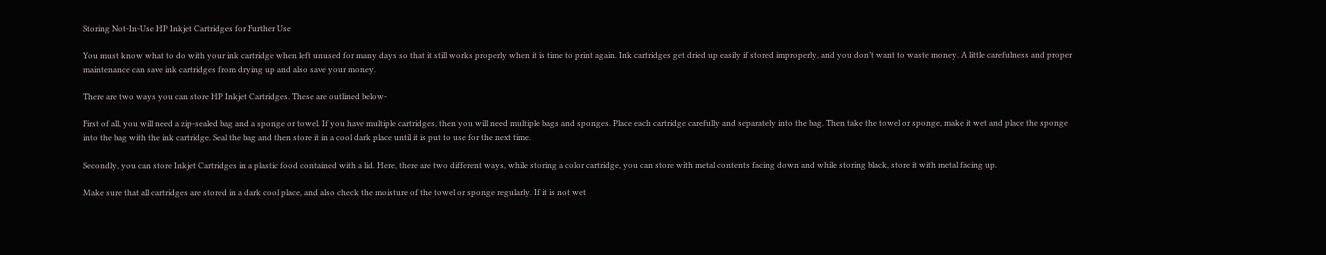Storing Not-In-Use HP Inkjet Cartridges for Further Use

You must know what to do with your ink cartridge when left unused for many days so that it still works properly when it is time to print again. Ink cartridges get dried up easily if stored improperly, and you don’t want to waste money. A little carefulness and proper maintenance can save ink cartridges from drying up and also save your money.

There are two ways you can store HP Inkjet Cartridges. These are outlined below-

First of all, you will need a zip-sealed bag and a sponge or towel. If you have multiple cartridges, then you will need multiple bags and sponges. Place each cartridge carefully and separately into the bag. Then take the towel or sponge, make it wet and place the sponge into the bag with the ink cartridge. Seal the bag and then store it in a cool dark place until it is put to use for the next time.

Secondly, you can store Inkjet Cartridges in a plastic food contained with a lid. Here, there are two different ways, while storing a color cartridge, you can store with metal contents facing down and while storing black, store it with metal facing up.

Make sure that all cartridges are stored in a dark cool place, and also check the moisture of the towel or sponge regularly. If it is not wet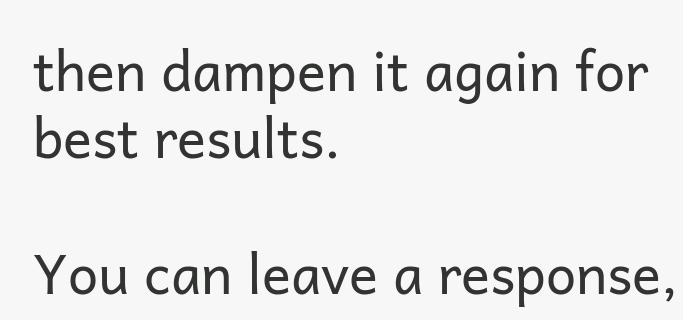then dampen it again for best results.

You can leave a response,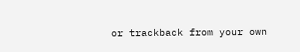or trackback from your own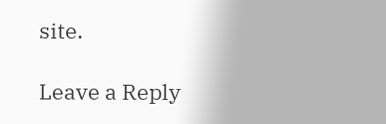site.

Leave a Reply